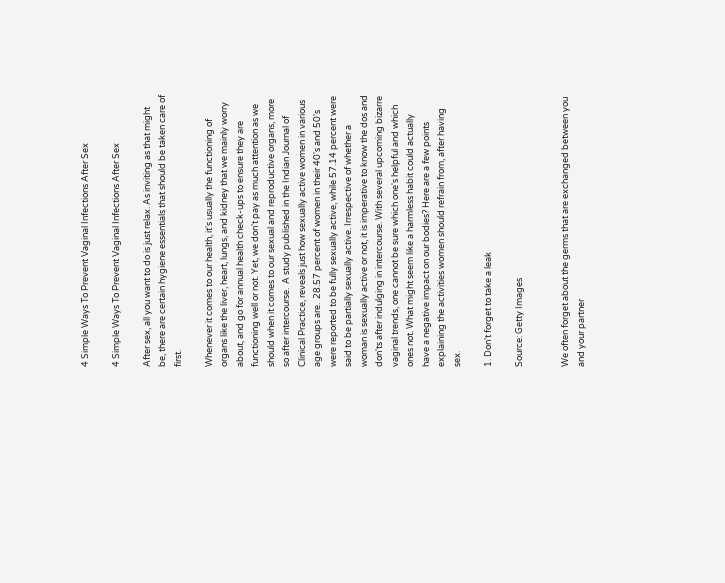4 Simple Ways To Prevent Vaginal Infections After Sex

4 Simple Ways To Prevent Vaginal Infections After Sex

After sex, all you want to do is just relax. As inviting as that might be, there are certain hygiene essentials that should be taken care of first.

Whenever it comes to our health, it's usually the functioning of organs like the liver, heart, lungs, and kidney that we mainly worry about, and go for annual health check-ups to ensure they are functioning well or not. Yet, we don't pay as much attention as we should when it comes to our sexual and reproductive organs, more so after intercourse.  A study published in the Indian Journal of Clinical Practice, reveals just how sexually active women in various age groups are.  28.57 percent of women in their 40's and 50's were reported to be fully sexually active, while 57.14 percent were said to be partially sexually active. Irrespective of whether a woman is sexually active or not, it is imperative to know the dos and don'ts after indulging in intercourse. With several upcoming bizarre vaginal trends, one cannot be sure which one's helpful and which ones not. What might seem like a harmless habit could actually have a negative impact on our bodies? Here are a few points explaining the activities women should refrain from, after having sex.

1. Don't forget to take a leak

Source: Getty Images


We often forget about the germs that are exchanged between you and your partner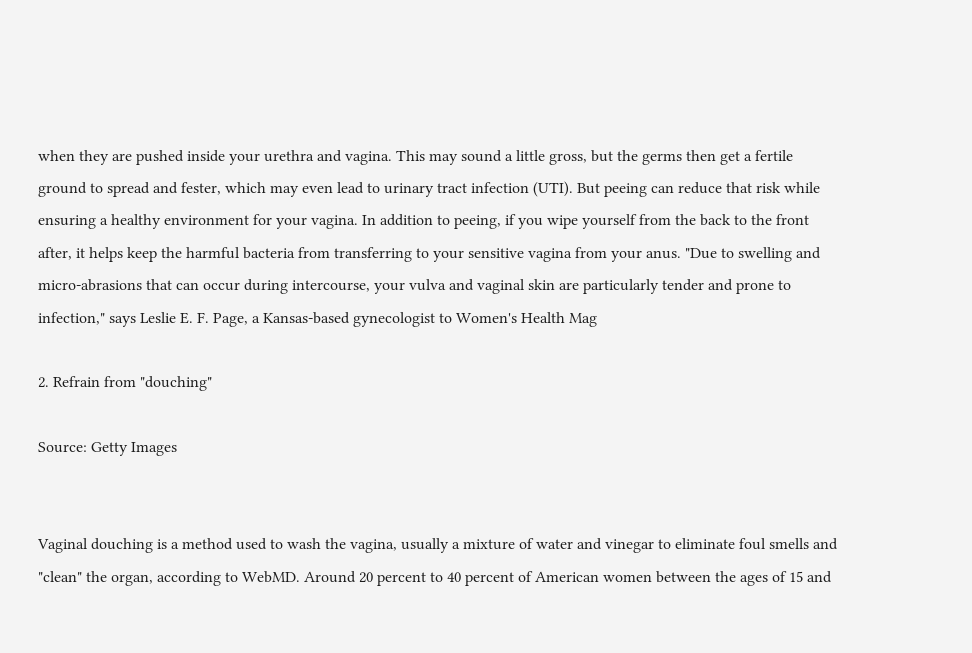when they are pushed inside your urethra and vagina. This may sound a little gross, but the germs then get a fertile ground to spread and fester, which may even lead to urinary tract infection (UTI). But peeing can reduce that risk while ensuring a healthy environment for your vagina. In addition to peeing, if you wipe yourself from the back to the front after, it helps keep the harmful bacteria from transferring to your sensitive vagina from your anus. "Due to swelling and micro-abrasions that can occur during intercourse, your vulva and vaginal skin are particularly tender and prone to infection," says Leslie E. F. Page, a Kansas-based gynecologist to Women's Health Mag

2. Refrain from "douching"

Source: Getty Images


Vaginal douching is a method used to wash the vagina, usually a mixture of water and vinegar to eliminate foul smells and "clean" the organ, according to WebMD. Around 20 percent to 40 percent of American women between the ages of 15 and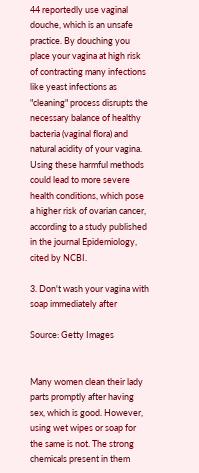44 reportedly use vaginal douche, which is an unsafe practice. By douching you place your vagina at high risk of contracting many infections like yeast infections as "cleaning" process disrupts the necessary balance of healthy bacteria (vaginal flora) and natural acidity of your vagina. Using these harmful methods could lead to more severe health conditions, which pose a higher risk of ovarian cancer, according to a study published in the journal Epidemiology, cited by NCBI.

3. Don't wash your vagina with soap immediately after

Source: Getty Images


Many women clean their lady parts promptly after having sex, which is good. However, using wet wipes or soap for the same is not. The strong chemicals present in them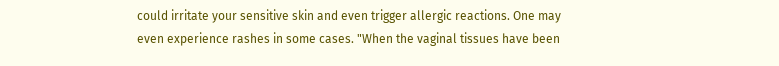could irritate your sensitive skin and even trigger allergic reactions. One may even experience rashes in some cases. "When the vaginal tissues have been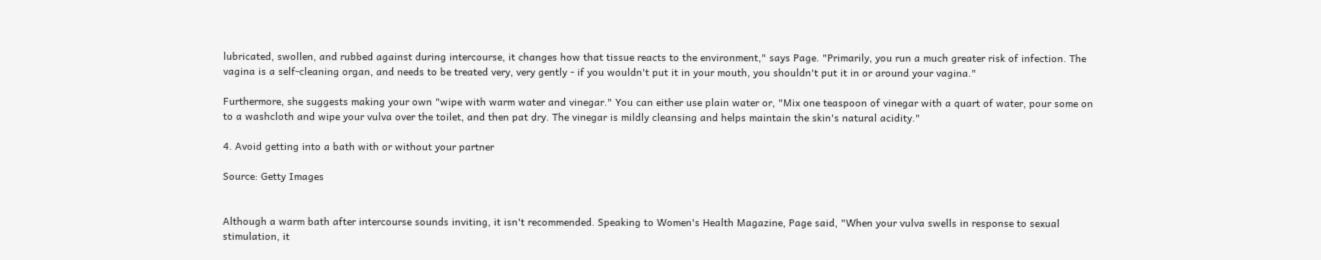lubricated, swollen, and rubbed against during intercourse, it changes how that tissue reacts to the environment," says Page. "Primarily, you run a much greater risk of infection. The vagina is a self-cleaning organ, and needs to be treated very, very gently - if you wouldn't put it in your mouth, you shouldn't put it in or around your vagina."

Furthermore, she suggests making your own "wipe with warm water and vinegar." You can either use plain water or, "Mix one teaspoon of vinegar with a quart of water, pour some on to a washcloth and wipe your vulva over the toilet, and then pat dry. The vinegar is mildly cleansing and helps maintain the skin's natural acidity."

4. Avoid getting into a bath with or without your partner

Source: Getty Images


Although a warm bath after intercourse sounds inviting, it isn't recommended. Speaking to Women's Health Magazine, Page said, "When your vulva swells in response to sexual stimulation, it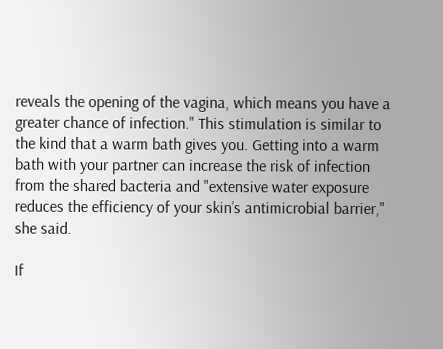reveals the opening of the vagina, which means you have a greater chance of infection." This stimulation is similar to the kind that a warm bath gives you. Getting into a warm bath with your partner can increase the risk of infection from the shared bacteria and "extensive water exposure reduces the efficiency of your skin’s antimicrobial barrier," she said.

If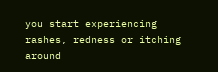you start experiencing rashes, redness or itching around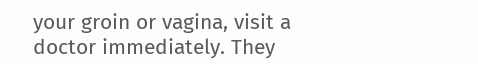your groin or vagina, visit a doctor immediately. They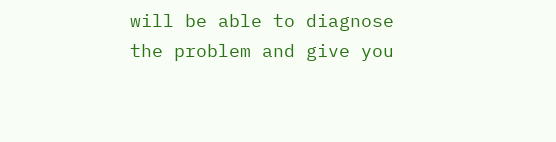will be able to diagnose the problem and give you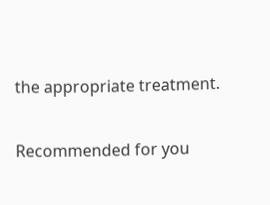the appropriate treatment.

Recommended for you